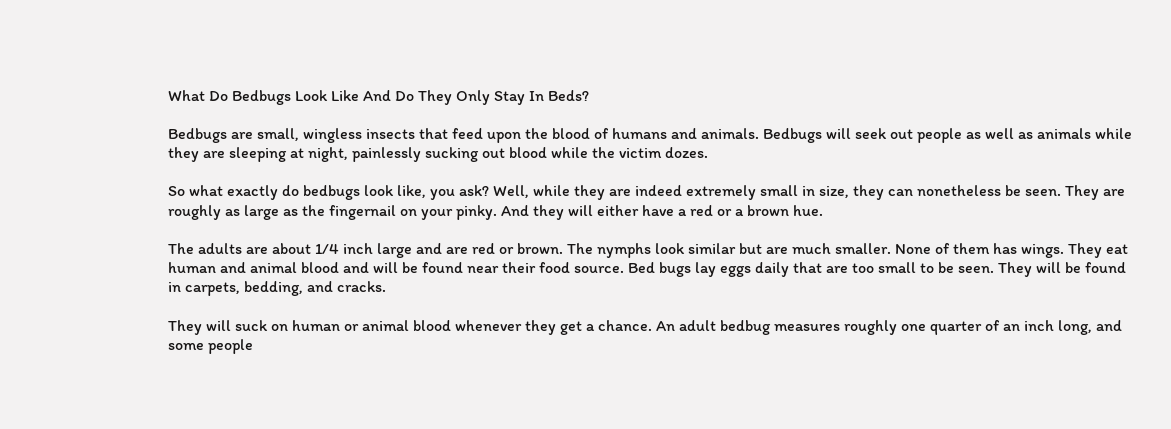What Do Bedbugs Look Like And Do They Only Stay In Beds?

Bedbugs are small, wingless insects that feed upon the blood of humans and animals. Bedbugs will seek out people as well as animals while they are sleeping at night, painlessly sucking out blood while the victim dozes.

So what exactly do bedbugs look like, you ask? Well, while they are indeed extremely small in size, they can nonetheless be seen. They are roughly as large as the fingernail on your pinky. And they will either have a red or a brown hue.

The adults are about 1/4 inch large and are red or brown. The nymphs look similar but are much smaller. None of them has wings. They eat human and animal blood and will be found near their food source. Bed bugs lay eggs daily that are too small to be seen. They will be found in carpets, bedding, and cracks.

They will suck on human or animal blood whenever they get a chance. An adult bedbug measures roughly one quarter of an inch long, and some people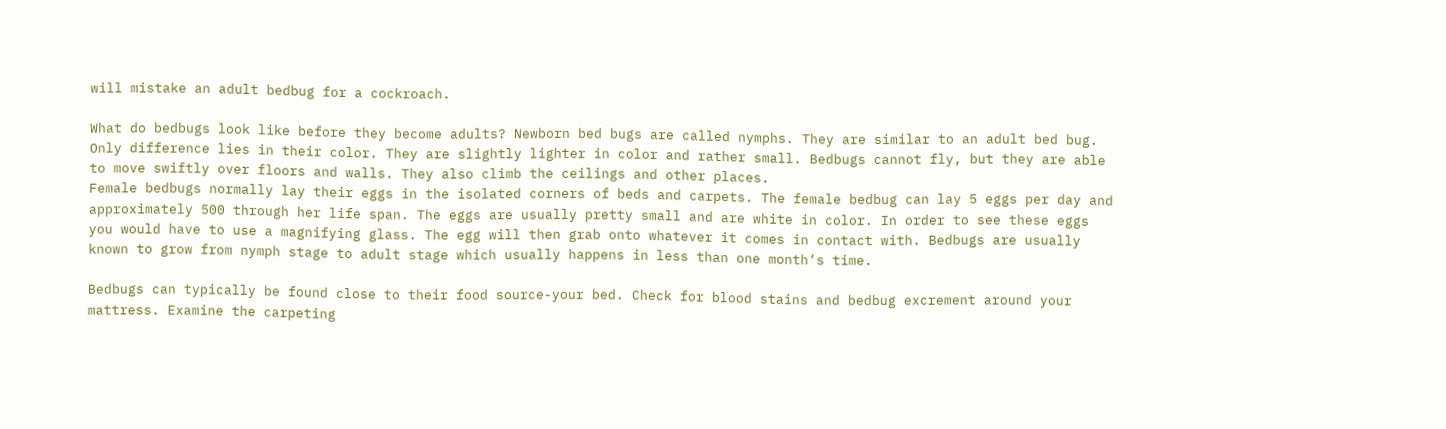will mistake an adult bedbug for a cockroach.

What do bedbugs look like before they become adults? Newborn bed bugs are called nymphs. They are similar to an adult bed bug. Only difference lies in their color. They are slightly lighter in color and rather small. Bedbugs cannot fly, but they are able to move swiftly over floors and walls. They also climb the ceilings and other places.
Female bedbugs normally lay their eggs in the isolated corners of beds and carpets. The female bedbug can lay 5 eggs per day and approximately 500 through her life span. The eggs are usually pretty small and are white in color. In order to see these eggs you would have to use a magnifying glass. The egg will then grab onto whatever it comes in contact with. Bedbugs are usually known to grow from nymph stage to adult stage which usually happens in less than one month’s time.

Bedbugs can typically be found close to their food source-your bed. Check for blood stains and bedbug excrement around your mattress. Examine the carpeting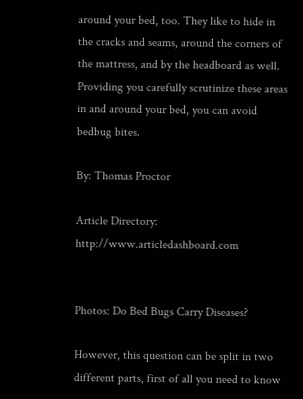around your bed, too. They like to hide in the cracks and seams, around the corners of the mattress, and by the headboard as well. Providing you carefully scrutinize these areas in and around your bed, you can avoid bedbug bites.

By: Thomas Proctor

Article Directory: http://www.articledashboard.com


Photos: Do Bed Bugs Carry Diseases?

However, this question can be split in two different parts, first of all you need to know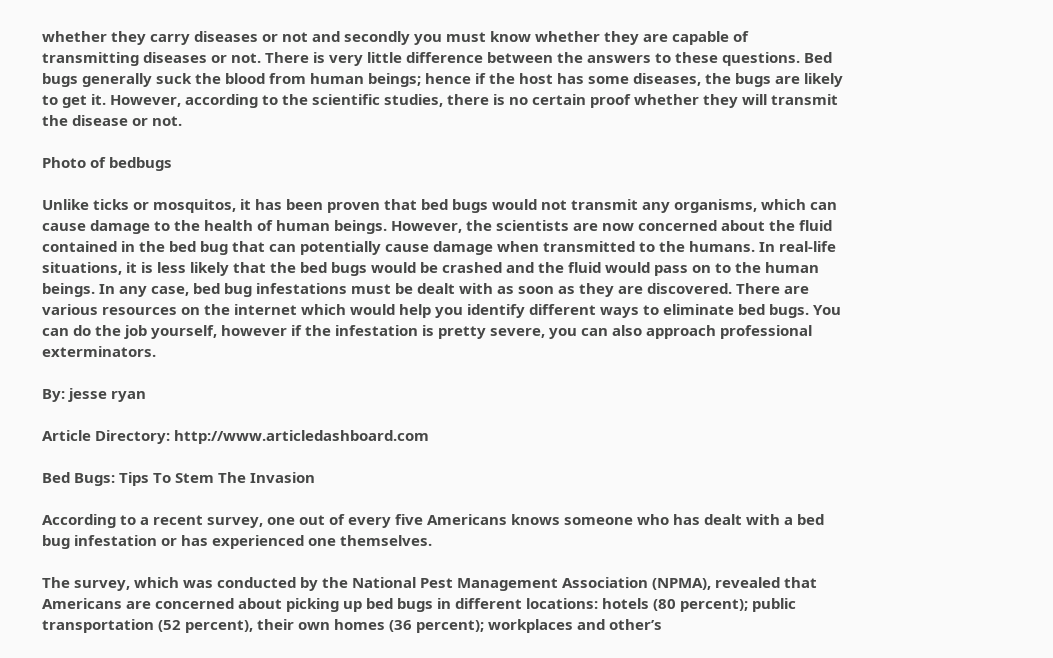whether they carry diseases or not and secondly you must know whether they are capable of transmitting diseases or not. There is very little difference between the answers to these questions. Bed bugs generally suck the blood from human beings; hence if the host has some diseases, the bugs are likely to get it. However, according to the scientific studies, there is no certain proof whether they will transmit the disease or not.

Photo of bedbugs

Unlike ticks or mosquitos, it has been proven that bed bugs would not transmit any organisms, which can cause damage to the health of human beings. However, the scientists are now concerned about the fluid contained in the bed bug that can potentially cause damage when transmitted to the humans. In real-life situations, it is less likely that the bed bugs would be crashed and the fluid would pass on to the human beings. In any case, bed bug infestations must be dealt with as soon as they are discovered. There are various resources on the internet which would help you identify different ways to eliminate bed bugs. You can do the job yourself, however if the infestation is pretty severe, you can also approach professional exterminators.

By: jesse ryan

Article Directory: http://www.articledashboard.com

Bed Bugs: Tips To Stem The Invasion

According to a recent survey, one out of every five Americans knows someone who has dealt with a bed bug infestation or has experienced one themselves.

The survey, which was conducted by the National Pest Management Association (NPMA), revealed that Americans are concerned about picking up bed bugs in different locations: hotels (80 percent); public transportation (52 percent), their own homes (36 percent); workplaces and other’s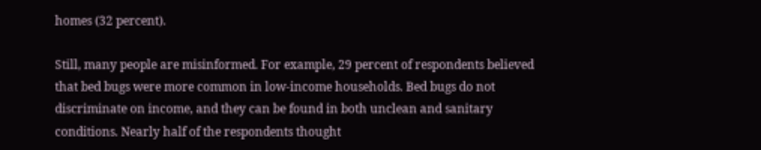homes (32 percent).

Still, many people are misinformed. For example, 29 percent of respondents believed that bed bugs were more common in low-income households. Bed bugs do not discriminate on income, and they can be found in both unclean and sanitary conditions. Nearly half of the respondents thought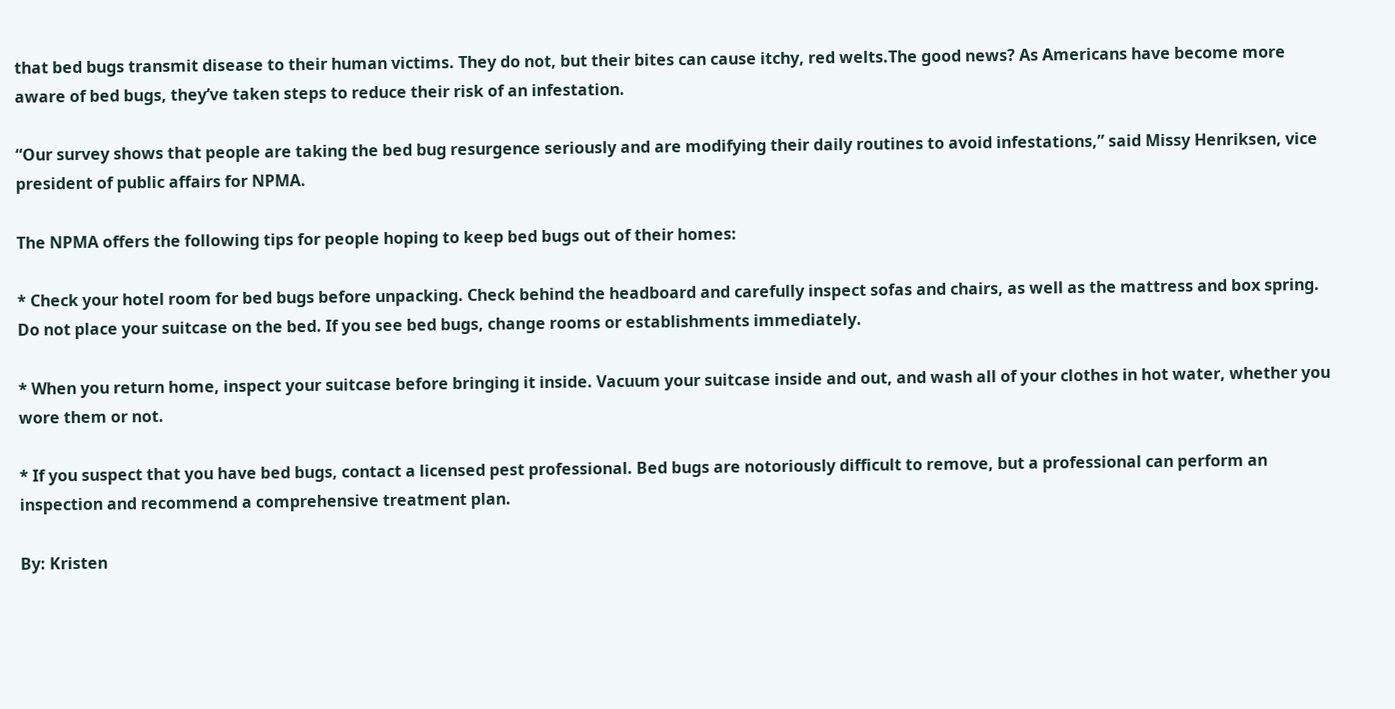that bed bugs transmit disease to their human victims. They do not, but their bites can cause itchy, red welts.The good news? As Americans have become more aware of bed bugs, they’ve taken steps to reduce their risk of an infestation.

“Our survey shows that people are taking the bed bug resurgence seriously and are modifying their daily routines to avoid infestations,” said Missy Henriksen, vice president of public affairs for NPMA.

The NPMA offers the following tips for people hoping to keep bed bugs out of their homes:

* Check your hotel room for bed bugs before unpacking. Check behind the headboard and carefully inspect sofas and chairs, as well as the mattress and box spring. Do not place your suitcase on the bed. If you see bed bugs, change rooms or establishments immediately.

* When you return home, inspect your suitcase before bringing it inside. Vacuum your suitcase inside and out, and wash all of your clothes in hot water, whether you wore them or not.

* If you suspect that you have bed bugs, contact a licensed pest professional. Bed bugs are notoriously difficult to remove, but a professional can perform an inspection and recommend a comprehensive treatment plan.

By: Kristen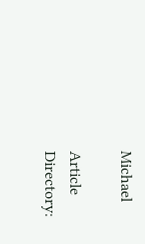Michael

Article Directory: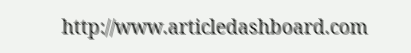http://www.articledashboard.com